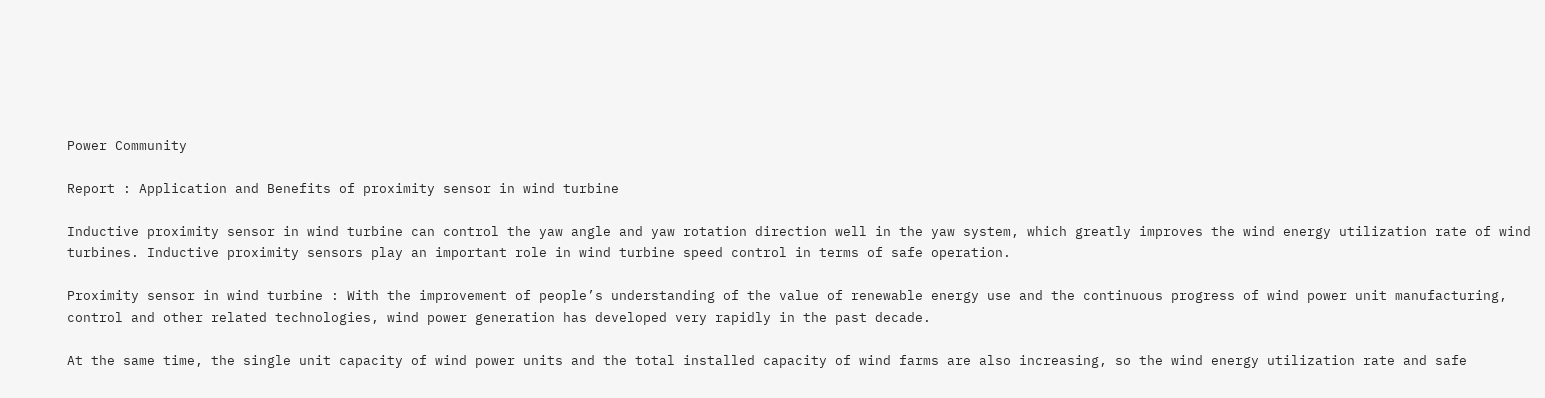Power Community

Report : Application and Benefits of proximity sensor in wind turbine

Inductive proximity sensor in wind turbine can control the yaw angle and yaw rotation direction well in the yaw system, which greatly improves the wind energy utilization rate of wind turbines. Inductive proximity sensors play an important role in wind turbine speed control in terms of safe operation.

Proximity sensor in wind turbine : With the improvement of people’s understanding of the value of renewable energy use and the continuous progress of wind power unit manufacturing, control and other related technologies, wind power generation has developed very rapidly in the past decade.

At the same time, the single unit capacity of wind power units and the total installed capacity of wind farms are also increasing, so the wind energy utilization rate and safe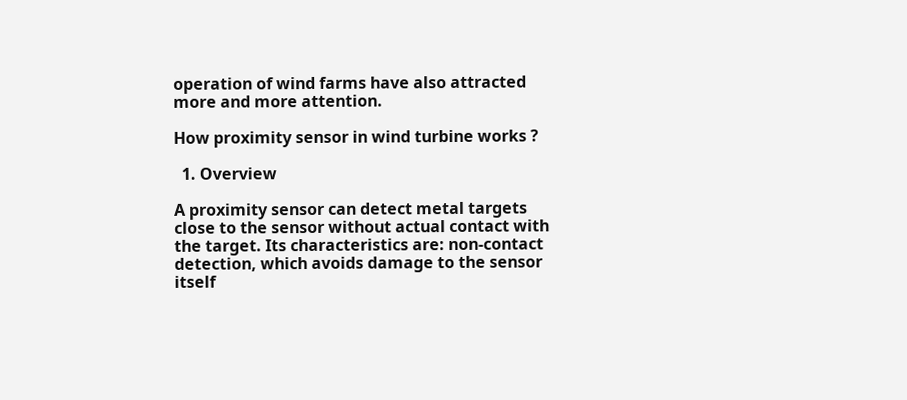operation of wind farms have also attracted more and more attention.

How proximity sensor in wind turbine works ?

  1. Overview

A proximity sensor can detect metal targets close to the sensor without actual contact with the target. Its characteristics are: non-contact detection, which avoids damage to the sensor itself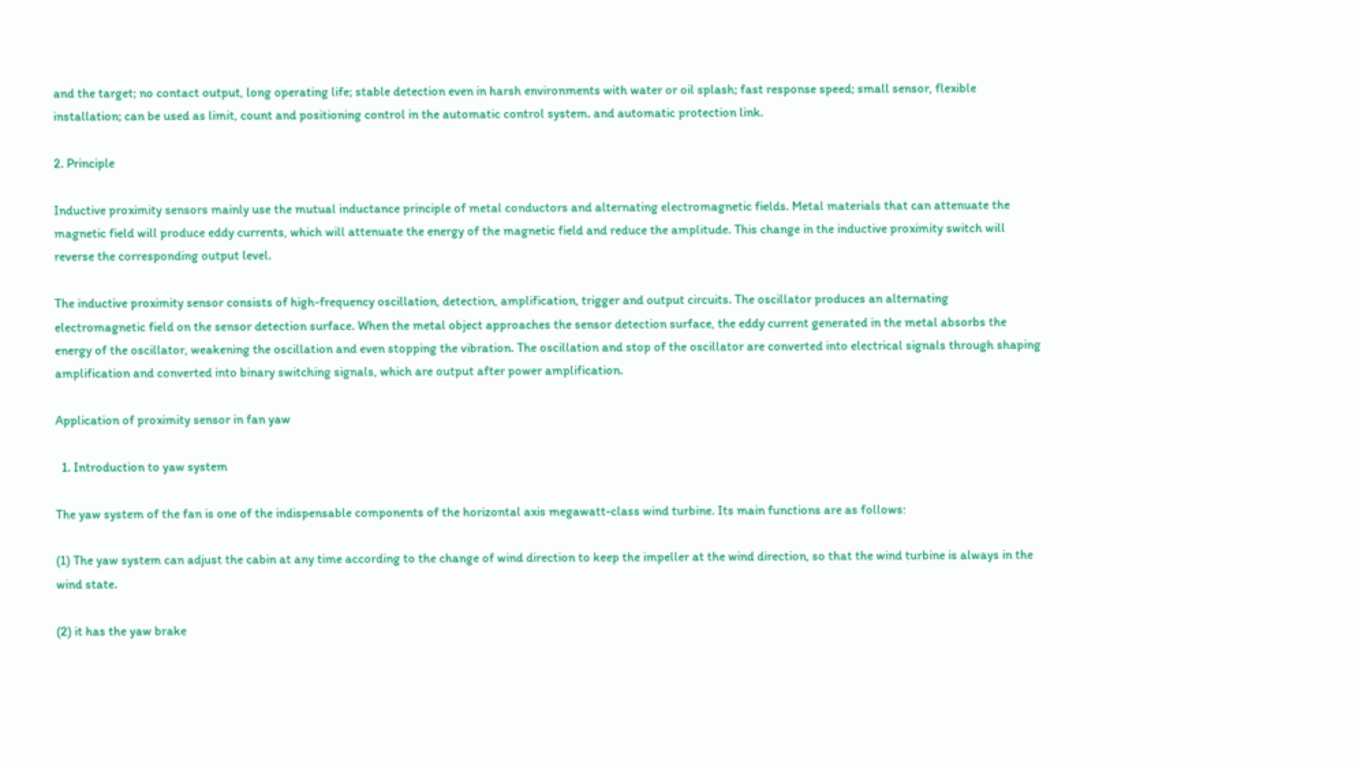and the target; no contact output, long operating life; stable detection even in harsh environments with water or oil splash; fast response speed; small sensor, flexible installation; can be used as limit, count and positioning control in the automatic control system. and automatic protection link.

2. Principle

Inductive proximity sensors mainly use the mutual inductance principle of metal conductors and alternating electromagnetic fields. Metal materials that can attenuate the magnetic field will produce eddy currents, which will attenuate the energy of the magnetic field and reduce the amplitude. This change in the inductive proximity switch will reverse the corresponding output level.

The inductive proximity sensor consists of high-frequency oscillation, detection, amplification, trigger and output circuits. The oscillator produces an alternating electromagnetic field on the sensor detection surface. When the metal object approaches the sensor detection surface, the eddy current generated in the metal absorbs the energy of the oscillator, weakening the oscillation and even stopping the vibration. The oscillation and stop of the oscillator are converted into electrical signals through shaping amplification and converted into binary switching signals, which are output after power amplification.

Application of proximity sensor in fan yaw

  1. Introduction to yaw system

The yaw system of the fan is one of the indispensable components of the horizontal axis megawatt-class wind turbine. Its main functions are as follows:

(1) The yaw system can adjust the cabin at any time according to the change of wind direction to keep the impeller at the wind direction, so that the wind turbine is always in the wind state.

(2) it has the yaw brake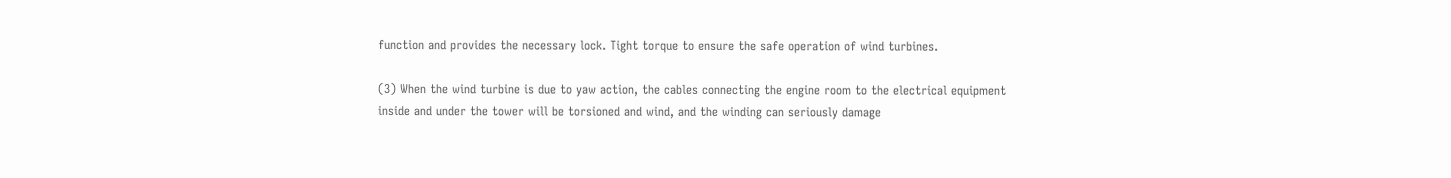function and provides the necessary lock. Tight torque to ensure the safe operation of wind turbines.

(3) When the wind turbine is due to yaw action, the cables connecting the engine room to the electrical equipment inside and under the tower will be torsioned and wind, and the winding can seriously damage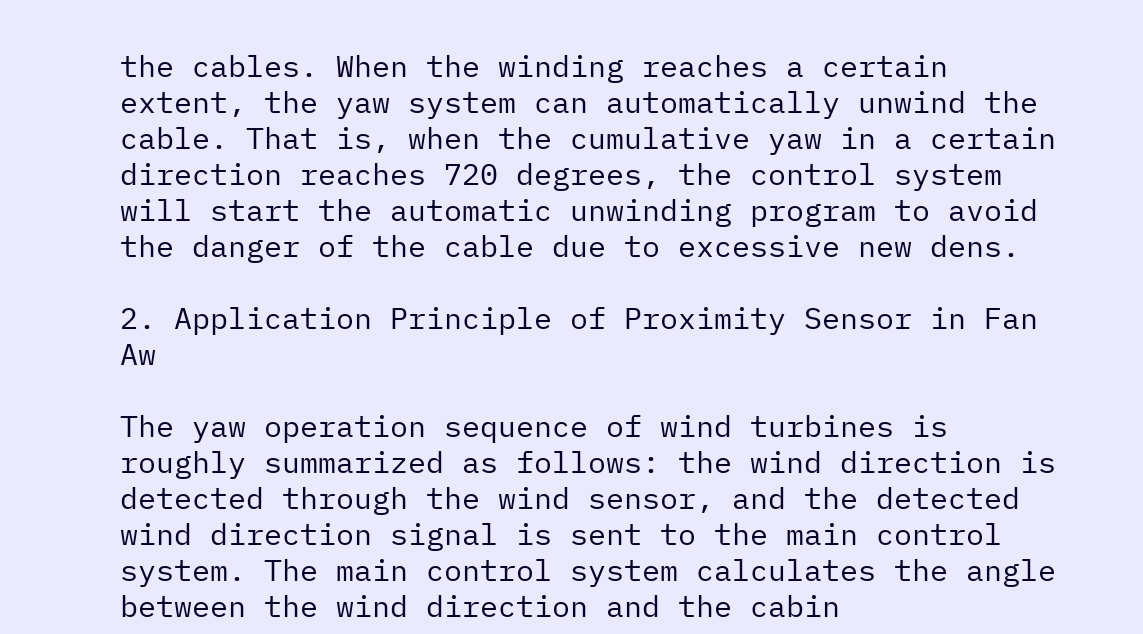the cables. When the winding reaches a certain extent, the yaw system can automatically unwind the cable. That is, when the cumulative yaw in a certain direction reaches 720 degrees, the control system will start the automatic unwinding program to avoid the danger of the cable due to excessive new dens.

2. Application Principle of Proximity Sensor in Fan Aw

The yaw operation sequence of wind turbines is roughly summarized as follows: the wind direction is detected through the wind sensor, and the detected wind direction signal is sent to the main control system. The main control system calculates the angle between the wind direction and the cabin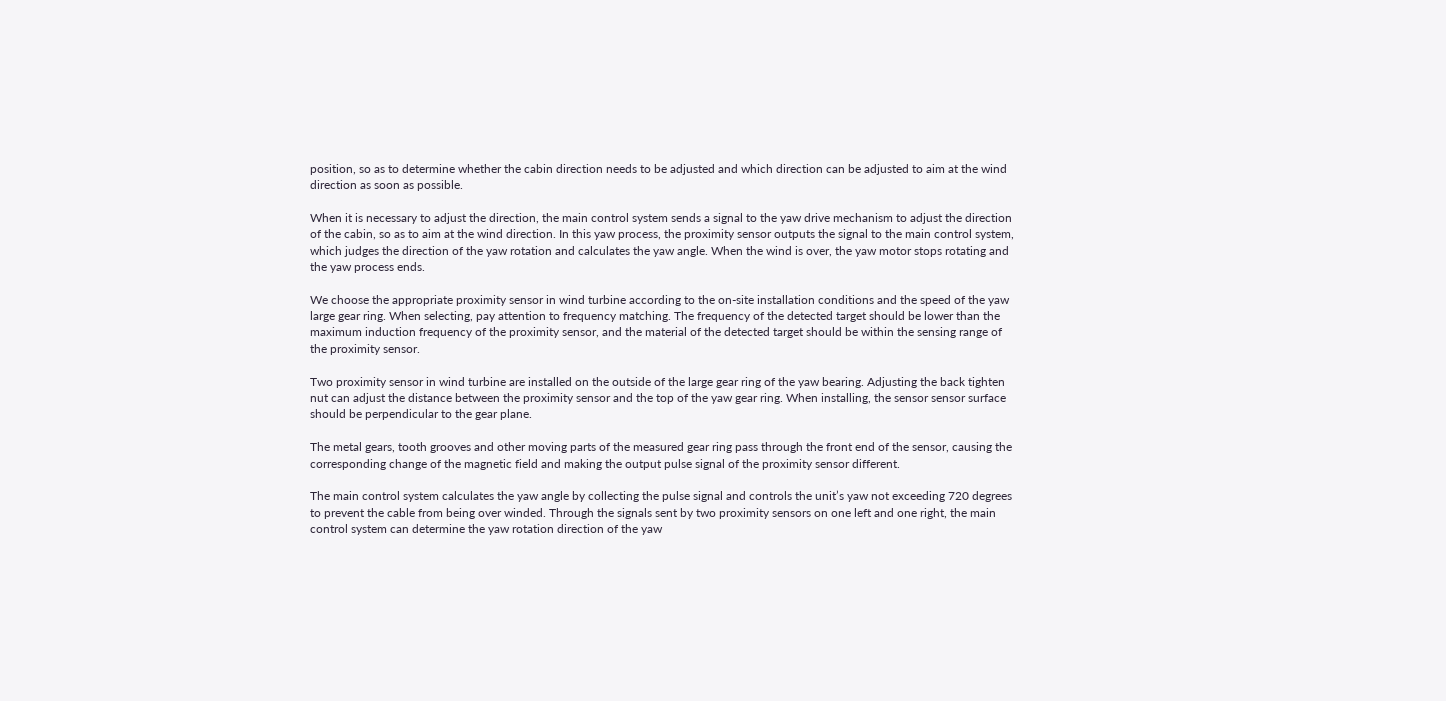position, so as to determine whether the cabin direction needs to be adjusted and which direction can be adjusted to aim at the wind direction as soon as possible.

When it is necessary to adjust the direction, the main control system sends a signal to the yaw drive mechanism to adjust the direction of the cabin, so as to aim at the wind direction. In this yaw process, the proximity sensor outputs the signal to the main control system, which judges the direction of the yaw rotation and calculates the yaw angle. When the wind is over, the yaw motor stops rotating and the yaw process ends.

We choose the appropriate proximity sensor in wind turbine according to the on-site installation conditions and the speed of the yaw large gear ring. When selecting, pay attention to frequency matching. The frequency of the detected target should be lower than the maximum induction frequency of the proximity sensor, and the material of the detected target should be within the sensing range of the proximity sensor.

Two proximity sensor in wind turbine are installed on the outside of the large gear ring of the yaw bearing. Adjusting the back tighten nut can adjust the distance between the proximity sensor and the top of the yaw gear ring. When installing, the sensor sensor surface should be perpendicular to the gear plane.

The metal gears, tooth grooves and other moving parts of the measured gear ring pass through the front end of the sensor, causing the corresponding change of the magnetic field and making the output pulse signal of the proximity sensor different.

The main control system calculates the yaw angle by collecting the pulse signal and controls the unit’s yaw not exceeding 720 degrees to prevent the cable from being over winded. Through the signals sent by two proximity sensors on one left and one right, the main control system can determine the yaw rotation direction of the yaw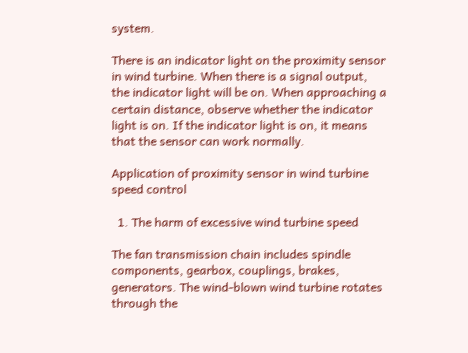system.

There is an indicator light on the proximity sensor in wind turbine. When there is a signal output, the indicator light will be on. When approaching a certain distance, observe whether the indicator light is on. If the indicator light is on, it means that the sensor can work normally.

Application of proximity sensor in wind turbine speed control

  1. The harm of excessive wind turbine speed

The fan transmission chain includes spindle components, gearbox, couplings, brakes, generators. The wind-blown wind turbine rotates through the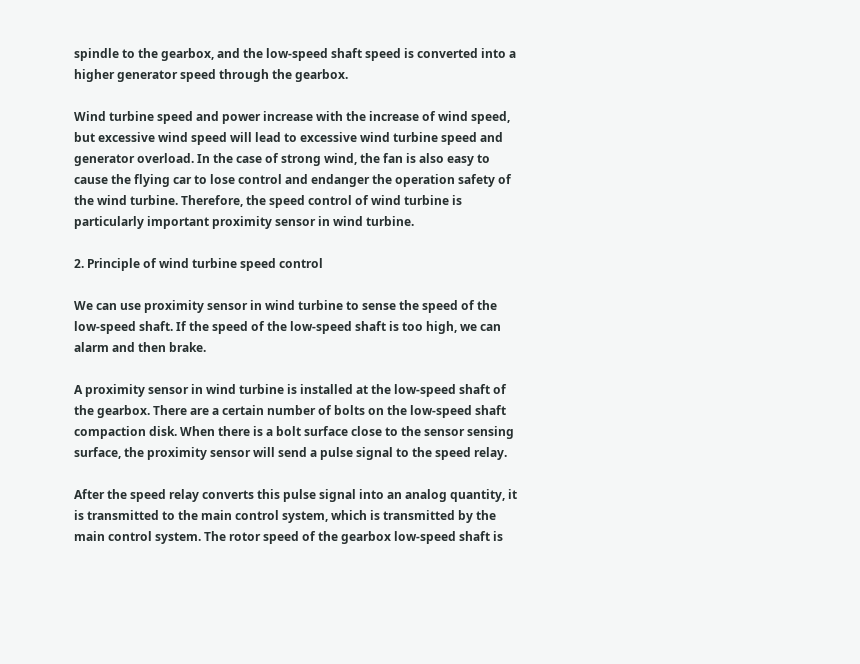spindle to the gearbox, and the low-speed shaft speed is converted into a higher generator speed through the gearbox.

Wind turbine speed and power increase with the increase of wind speed, but excessive wind speed will lead to excessive wind turbine speed and generator overload. In the case of strong wind, the fan is also easy to cause the flying car to lose control and endanger the operation safety of the wind turbine. Therefore, the speed control of wind turbine is particularly important proximity sensor in wind turbine.

2. Principle of wind turbine speed control

We can use proximity sensor in wind turbine to sense the speed of the low-speed shaft. If the speed of the low-speed shaft is too high, we can alarm and then brake.

A proximity sensor in wind turbine is installed at the low-speed shaft of the gearbox. There are a certain number of bolts on the low-speed shaft compaction disk. When there is a bolt surface close to the sensor sensing surface, the proximity sensor will send a pulse signal to the speed relay.

After the speed relay converts this pulse signal into an analog quantity, it is transmitted to the main control system, which is transmitted by the main control system. The rotor speed of the gearbox low-speed shaft is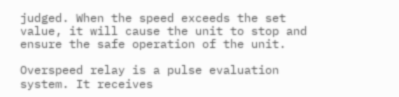judged. When the speed exceeds the set value, it will cause the unit to stop and ensure the safe operation of the unit.

Overspeed relay is a pulse evaluation system. It receives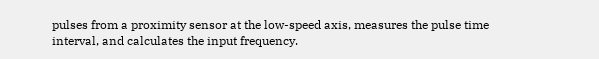pulses from a proximity sensor at the low-speed axis, measures the pulse time interval, and calculates the input frequency.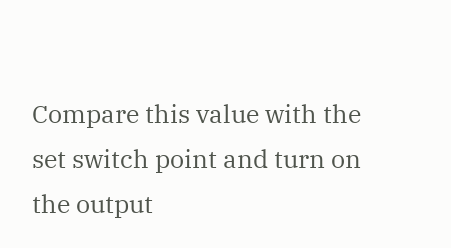Compare this value with the set switch point and turn on the output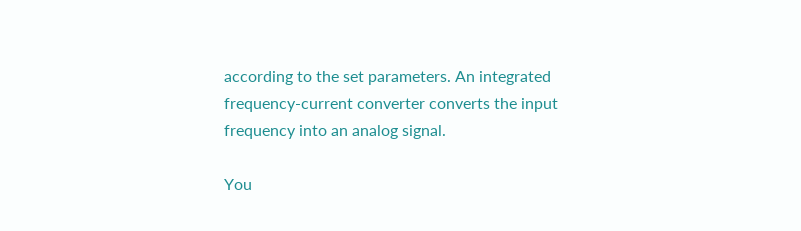according to the set parameters. An integrated frequency-current converter converts the input frequency into an analog signal.

You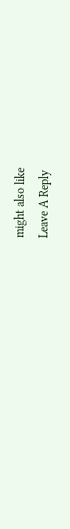might also like
Leave A Reply